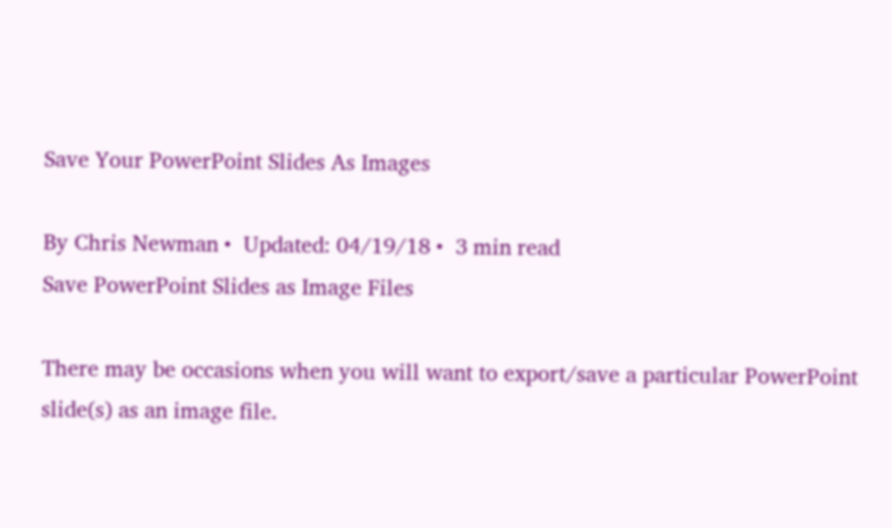Save Your PowerPoint Slides As Images

By Chris Newman •  Updated: 04/19/18 •  3 min read
Save PowerPoint Slides as Image Files

There may be occasions when you will want to export/save a particular PowerPoint slide(s) as an image file.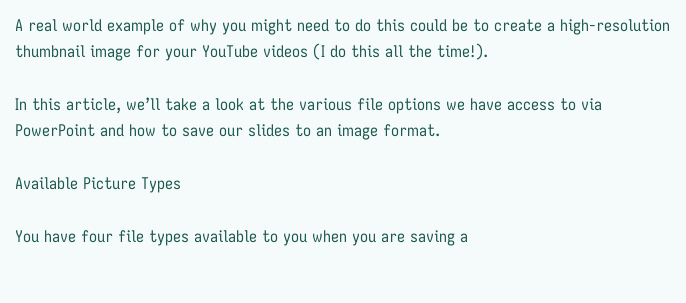A real world example of why you might need to do this could be to create a high-resolution thumbnail image for your YouTube videos (I do this all the time!).

In this article, we’ll take a look at the various file options we have access to via PowerPoint and how to save our slides to an image format.

Available Picture Types

You have four file types available to you when you are saving a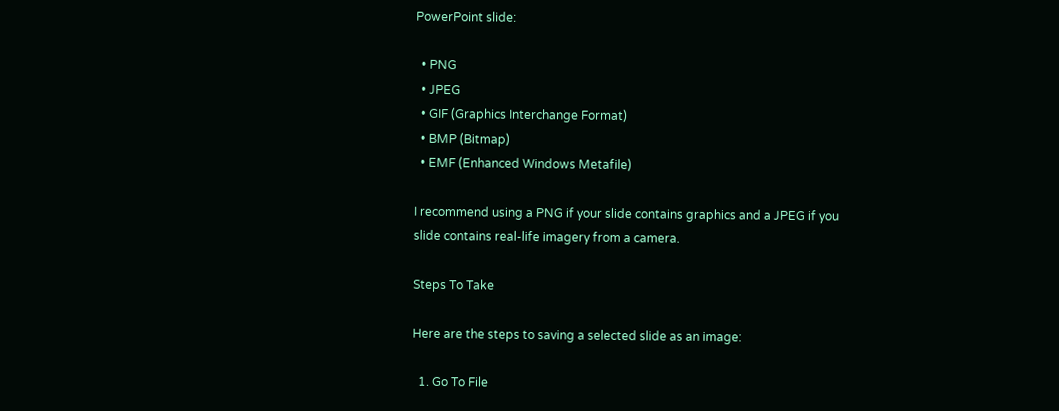PowerPoint slide:

  • PNG
  • JPEG
  • GIF (Graphics Interchange Format)
  • BMP (Bitmap)
  • EMF (Enhanced Windows Metafile)

I recommend using a PNG if your slide contains graphics and a JPEG if you slide contains real-life imagery from a camera.

Steps To Take

Here are the steps to saving a selected slide as an image:

  1. Go To File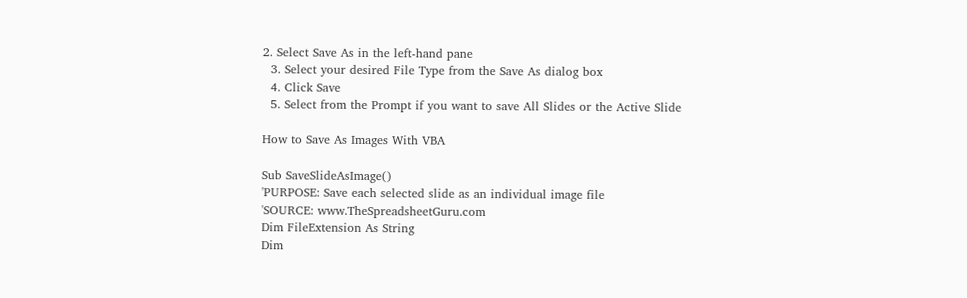2. Select Save As in the left-hand pane
  3. Select your desired File Type from the Save As dialog box
  4. Click Save
  5. Select from the Prompt if you want to save All Slides or the Active Slide

How to Save As Images With VBA

Sub SaveSlideAsImage()
'PURPOSE: Save each selected slide as an individual image file
'SOURCE: www.TheSpreadsheetGuru.com
Dim FileExtension As String
Dim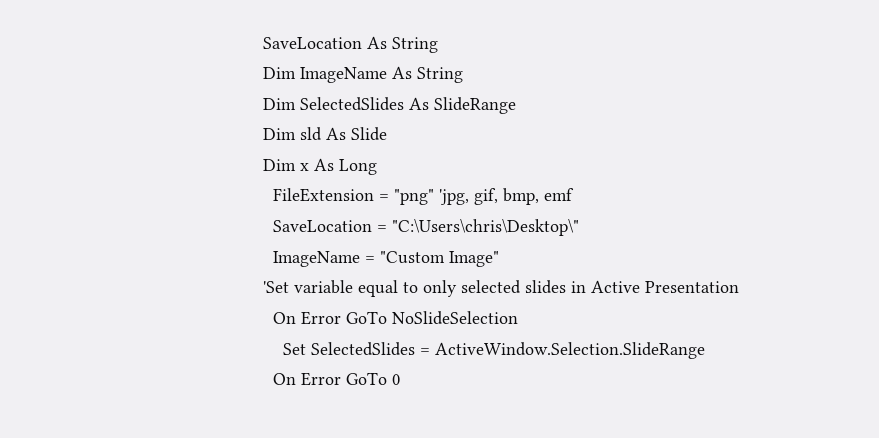SaveLocation As String
Dim ImageName As String
Dim SelectedSlides As SlideRange
Dim sld As Slide
Dim x As Long
  FileExtension = "png" 'jpg, gif, bmp, emf
  SaveLocation = "C:\Users\chris\Desktop\"
  ImageName = "Custom Image"
'Set variable equal to only selected slides in Active Presentation
  On Error GoTo NoSlideSelection
    Set SelectedSlides = ActiveWindow.Selection.SlideRange
  On Error GoTo 0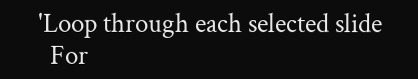'Loop through each selected slide
  For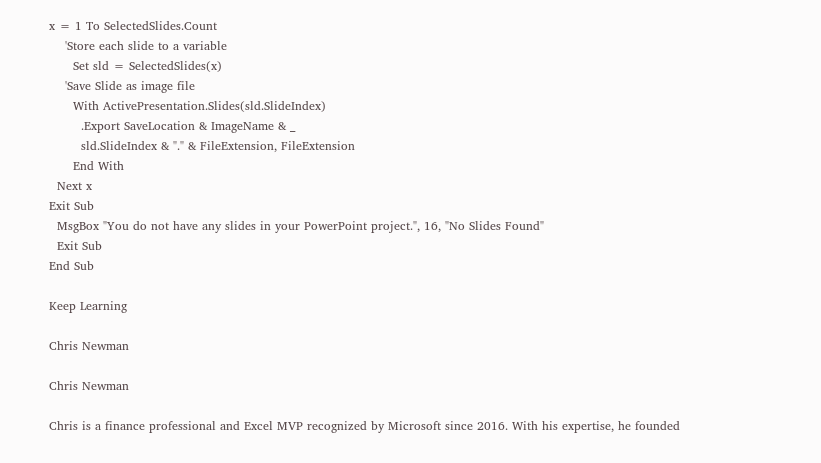x = 1 To SelectedSlides.Count
    'Store each slide to a variable
      Set sld = SelectedSlides(x)
    'Save Slide as image file
      With ActivePresentation.Slides(sld.SlideIndex)
        .Export SaveLocation & ImageName & _
        sld.SlideIndex & "." & FileExtension, FileExtension
      End With
  Next x
Exit Sub
  MsgBox "You do not have any slides in your PowerPoint project.", 16, "No Slides Found"
  Exit Sub
End Sub

Keep Learning

Chris Newman

Chris Newman

Chris is a finance professional and Excel MVP recognized by Microsoft since 2016. With his expertise, he founded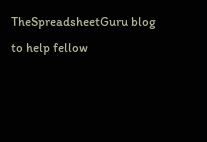TheSpreadsheetGuru blog to help fellow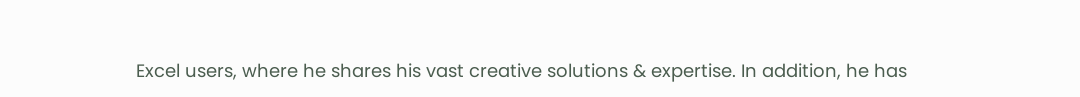Excel users, where he shares his vast creative solutions & expertise. In addition, he has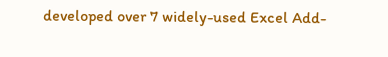developed over 7 widely-used Excel Add-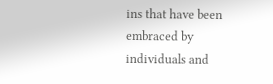ins that have been embraced by individuals and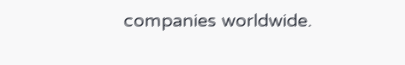companies worldwide.